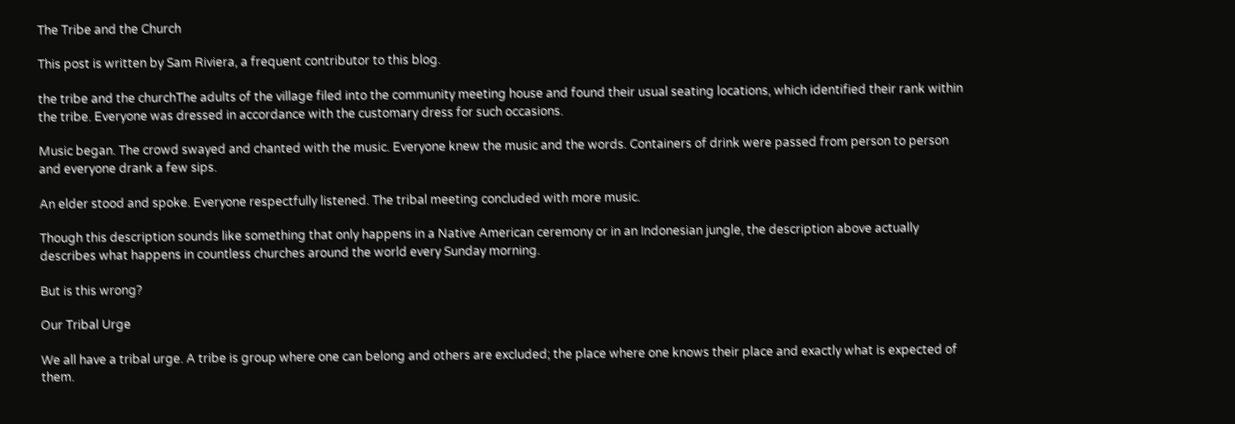The Tribe and the Church

This post is written by Sam Riviera, a frequent contributor to this blog.

the tribe and the churchThe adults of the village filed into the community meeting house and found their usual seating locations, which identified their rank within the tribe. Everyone was dressed in accordance with the customary dress for such occasions.

Music began. The crowd swayed and chanted with the music. Everyone knew the music and the words. Containers of drink were passed from person to person and everyone drank a few sips.

An elder stood and spoke. Everyone respectfully listened. The tribal meeting concluded with more music.

Though this description sounds like something that only happens in a Native American ceremony or in an Indonesian jungle, the description above actually describes what happens in countless churches around the world every Sunday morning.

But is this wrong?

Our Tribal Urge

We all have a tribal urge. A tribe is group where one can belong and others are excluded; the place where one knows their place and exactly what is expected of them.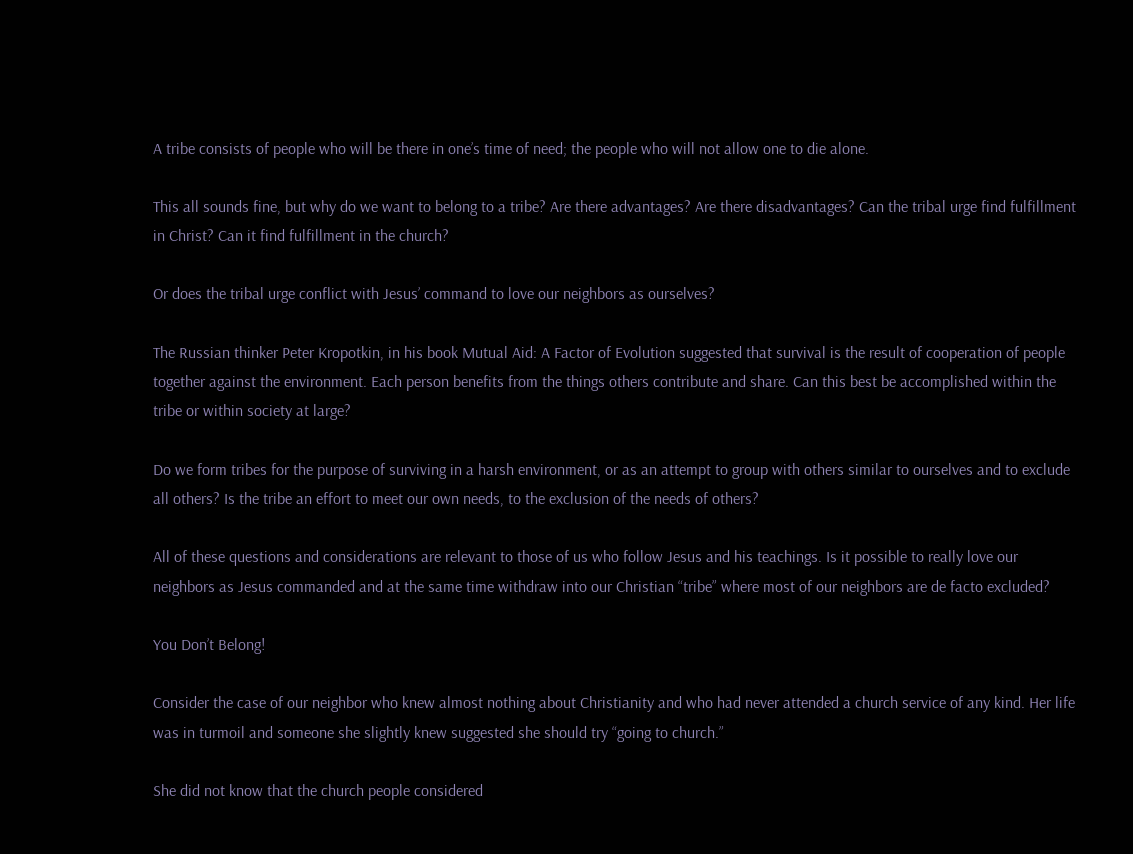A tribe consists of people who will be there in one’s time of need; the people who will not allow one to die alone.

This all sounds fine, but why do we want to belong to a tribe? Are there advantages? Are there disadvantages? Can the tribal urge find fulfillment in Christ? Can it find fulfillment in the church?

Or does the tribal urge conflict with Jesus’ command to love our neighbors as ourselves?

The Russian thinker Peter Kropotkin, in his book Mutual Aid: A Factor of Evolution suggested that survival is the result of cooperation of people together against the environment. Each person benefits from the things others contribute and share. Can this best be accomplished within the tribe or within society at large?

Do we form tribes for the purpose of surviving in a harsh environment, or as an attempt to group with others similar to ourselves and to exclude all others? Is the tribe an effort to meet our own needs, to the exclusion of the needs of others?

All of these questions and considerations are relevant to those of us who follow Jesus and his teachings. Is it possible to really love our neighbors as Jesus commanded and at the same time withdraw into our Christian “tribe” where most of our neighbors are de facto excluded?

You Don’t Belong!

Consider the case of our neighbor who knew almost nothing about Christianity and who had never attended a church service of any kind. Her life was in turmoil and someone she slightly knew suggested she should try “going to church.”

She did not know that the church people considered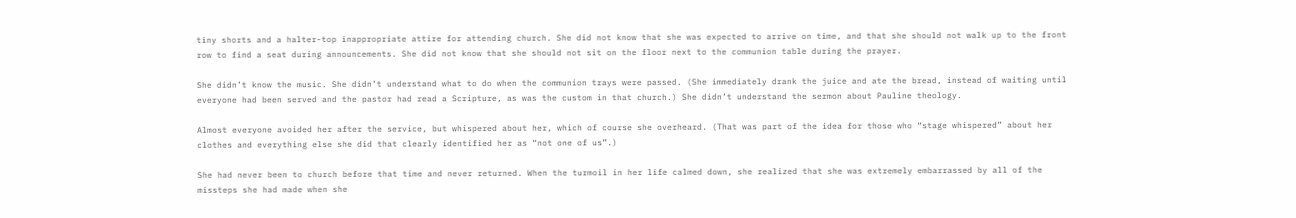tiny shorts and a halter-top inappropriate attire for attending church. She did not know that she was expected to arrive on time, and that she should not walk up to the front row to find a seat during announcements. She did not know that she should not sit on the floor next to the communion table during the prayer.

She didn’t know the music. She didn’t understand what to do when the communion trays were passed. (She immediately drank the juice and ate the bread, instead of waiting until everyone had been served and the pastor had read a Scripture, as was the custom in that church.) She didn’t understand the sermon about Pauline theology.

Almost everyone avoided her after the service, but whispered about her, which of course she overheard. (That was part of the idea for those who “stage whispered” about her clothes and everything else she did that clearly identified her as “not one of us”.)

She had never been to church before that time and never returned. When the turmoil in her life calmed down, she realized that she was extremely embarrassed by all of the missteps she had made when she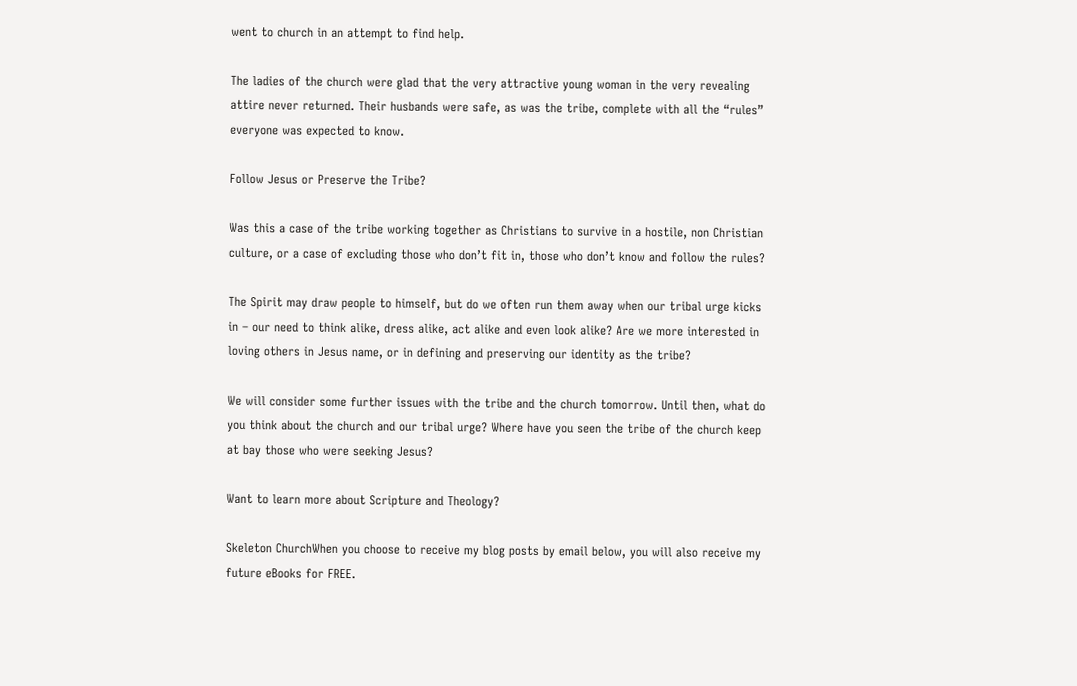went to church in an attempt to find help.

The ladies of the church were glad that the very attractive young woman in the very revealing attire never returned. Their husbands were safe, as was the tribe, complete with all the “rules” everyone was expected to know.

Follow Jesus or Preserve the Tribe?

Was this a case of the tribe working together as Christians to survive in a hostile, non Christian culture, or a case of excluding those who don’t fit in, those who don’t know and follow the rules?

The Spirit may draw people to himself, but do we often run them away when our tribal urge kicks in – our need to think alike, dress alike, act alike and even look alike? Are we more interested in loving others in Jesus name, or in defining and preserving our identity as the tribe?

We will consider some further issues with the tribe and the church tomorrow. Until then, what do you think about the church and our tribal urge? Where have you seen the tribe of the church keep at bay those who were seeking Jesus?

Want to learn more about Scripture and Theology?

Skeleton ChurchWhen you choose to receive my blog posts by email below, you will also receive my future eBooks for FREE.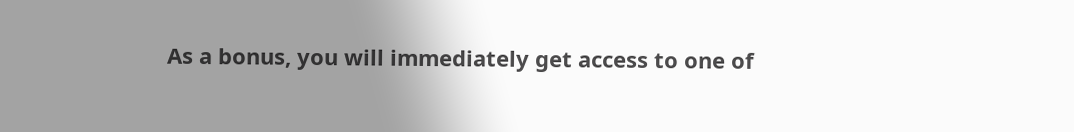As a bonus, you will immediately get access to one of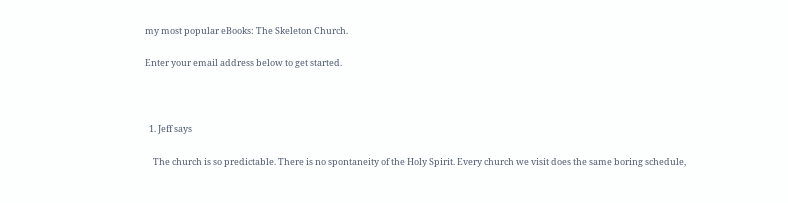my most popular eBooks: The Skeleton Church.

Enter your email address below to get started.



  1. Jeff says

    The church is so predictable. There is no spontaneity of the Holy Spirit. Every church we visit does the same boring schedule,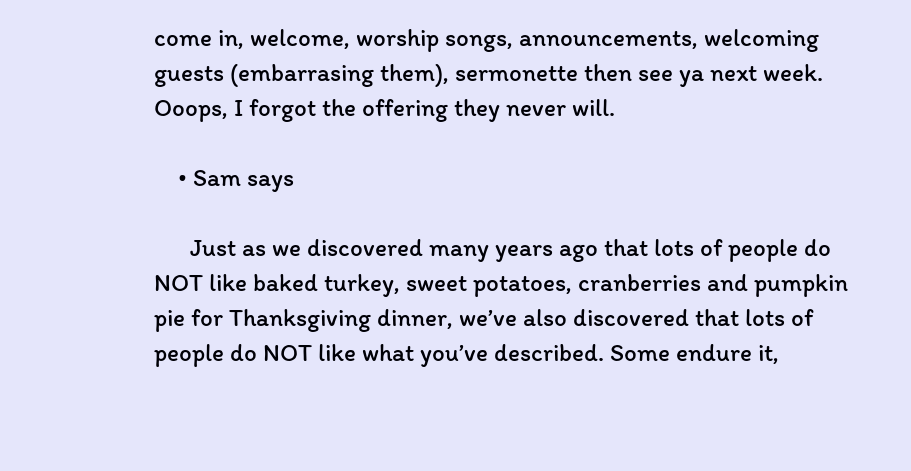come in, welcome, worship songs, announcements, welcoming guests (embarrasing them), sermonette then see ya next week. Ooops, I forgot the offering they never will.

    • Sam says

      Just as we discovered many years ago that lots of people do NOT like baked turkey, sweet potatoes, cranberries and pumpkin pie for Thanksgiving dinner, we’ve also discovered that lots of people do NOT like what you’ve described. Some endure it,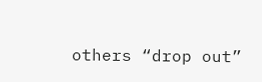others “drop out”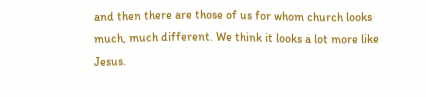and then there are those of us for whom church looks much, much different. We think it looks a lot more like Jesus.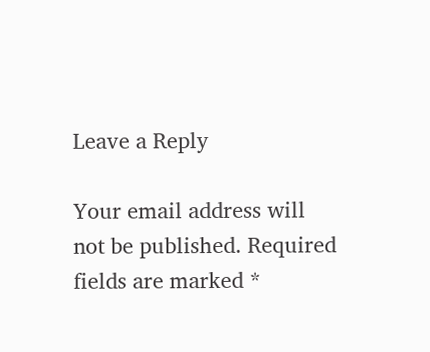Leave a Reply

Your email address will not be published. Required fields are marked *